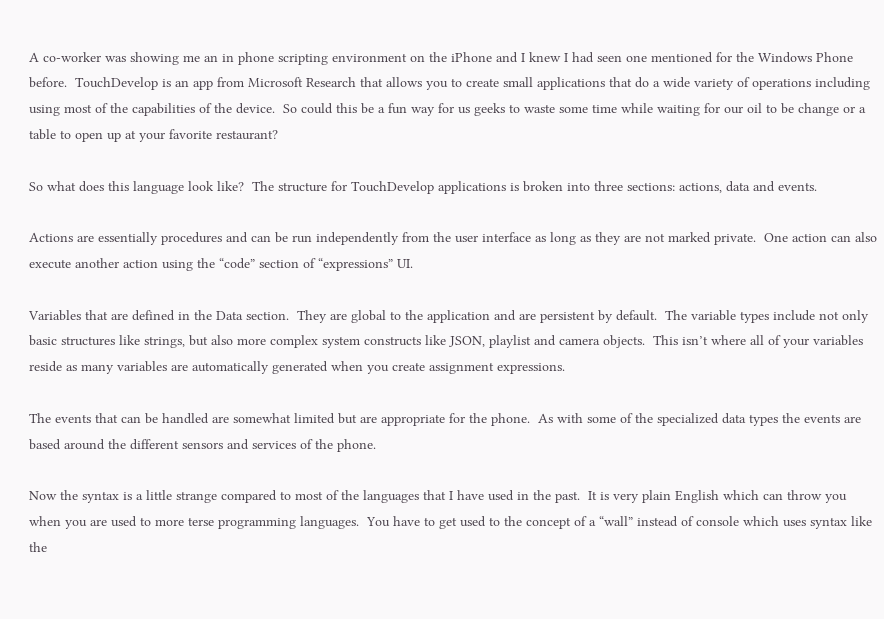A co-worker was showing me an in phone scripting environment on the iPhone and I knew I had seen one mentioned for the Windows Phone before.  TouchDevelop is an app from Microsoft Research that allows you to create small applications that do a wide variety of operations including using most of the capabilities of the device.  So could this be a fun way for us geeks to waste some time while waiting for our oil to be change or a table to open up at your favorite restaurant?

So what does this language look like?  The structure for TouchDevelop applications is broken into three sections: actions, data and events.

Actions are essentially procedures and can be run independently from the user interface as long as they are not marked private.  One action can also execute another action using the “code” section of “expressions” UI.

Variables that are defined in the Data section.  They are global to the application and are persistent by default.  The variable types include not only basic structures like strings, but also more complex system constructs like JSON, playlist and camera objects.  This isn’t where all of your variables reside as many variables are automatically generated when you create assignment expressions.

The events that can be handled are somewhat limited but are appropriate for the phone.  As with some of the specialized data types the events are based around the different sensors and services of the phone.

Now the syntax is a little strange compared to most of the languages that I have used in the past.  It is very plain English which can throw you when you are used to more terse programming languages.  You have to get used to the concept of a “wall” instead of console which uses syntax like the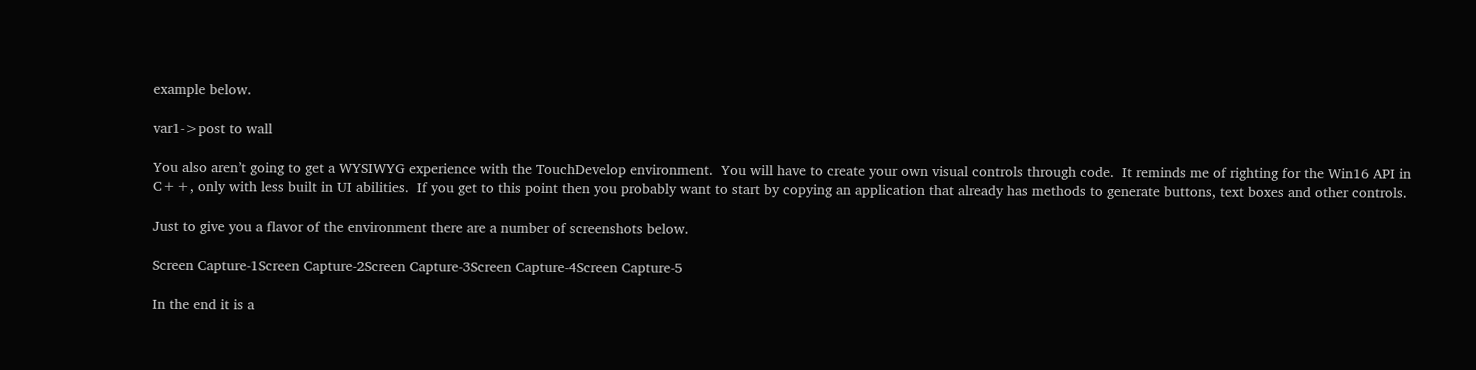example below.

var1->post to wall

You also aren’t going to get a WYSIWYG experience with the TouchDevelop environment.  You will have to create your own visual controls through code.  It reminds me of righting for the Win16 API in C++, only with less built in UI abilities.  If you get to this point then you probably want to start by copying an application that already has methods to generate buttons, text boxes and other controls.

Just to give you a flavor of the environment there are a number of screenshots below.

Screen Capture-1Screen Capture-2Screen Capture-3Screen Capture-4Screen Capture-5

In the end it is a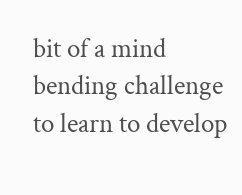bit of a mind bending challenge to learn to develop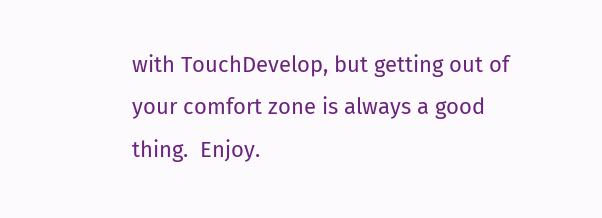with TouchDevelop, but getting out of your comfort zone is always a good thing.  Enjoy.